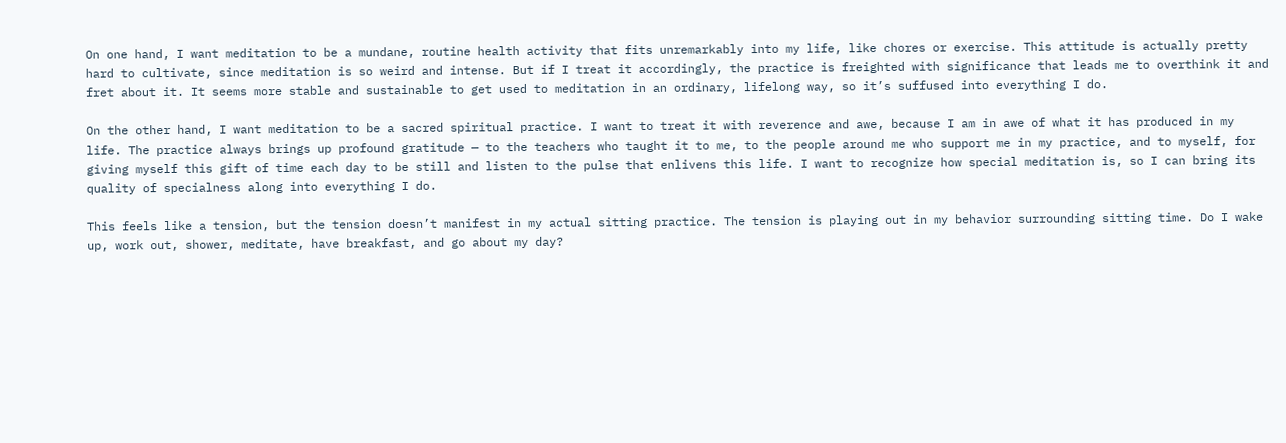On one hand, I want meditation to be a mundane, routine health activity that fits unremarkably into my life, like chores or exercise. This attitude is actually pretty hard to cultivate, since meditation is so weird and intense. But if I treat it accordingly, the practice is freighted with significance that leads me to overthink it and fret about it. It seems more stable and sustainable to get used to meditation in an ordinary, lifelong way, so it’s suffused into everything I do.

On the other hand, I want meditation to be a sacred spiritual practice. I want to treat it with reverence and awe, because I am in awe of what it has produced in my life. The practice always brings up profound gratitude — to the teachers who taught it to me, to the people around me who support me in my practice, and to myself, for giving myself this gift of time each day to be still and listen to the pulse that enlivens this life. I want to recognize how special meditation is, so I can bring its quality of specialness along into everything I do.

This feels like a tension, but the tension doesn’t manifest in my actual sitting practice. The tension is playing out in my behavior surrounding sitting time. Do I wake up, work out, shower, meditate, have breakfast, and go about my day?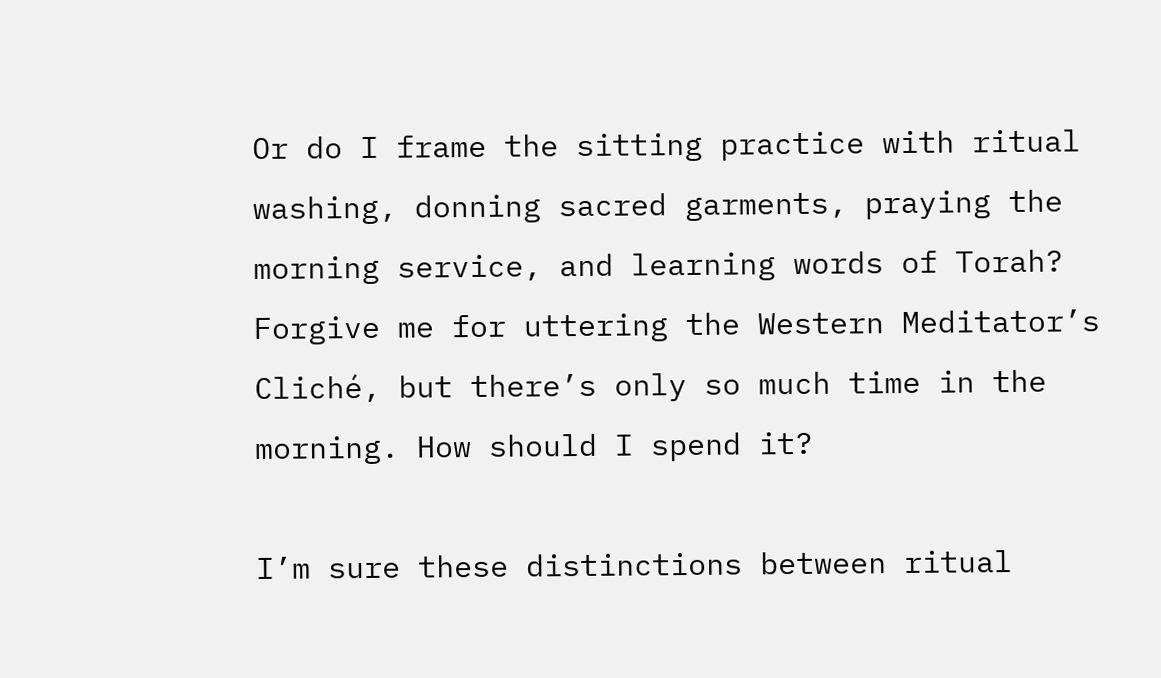Or do I frame the sitting practice with ritual washing, donning sacred garments, praying the morning service, and learning words of Torah? Forgive me for uttering the Western Meditator’s Cliché, but there’s only so much time in the morning. How should I spend it?

I’m sure these distinctions between ritual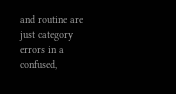and routine are just category errors in a confused,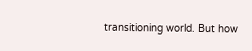transitioning world. But how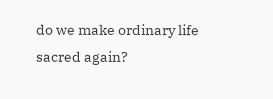do we make ordinary life sacred again?